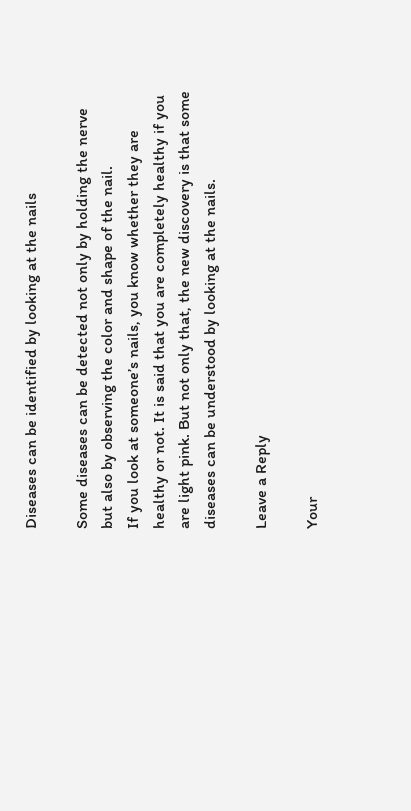Diseases can be identified by looking at the nails

Some diseases can be detected not only by holding the nerve but also by observing the color and shape of the nail.
If you look at someone’s nails, you know whether they are healthy or not. It is said that you are completely healthy if you are light pink. But not only that, the new discovery is that some diseases can be understood by looking at the nails.

Leave a Reply

Your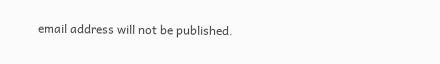email address will not be published.